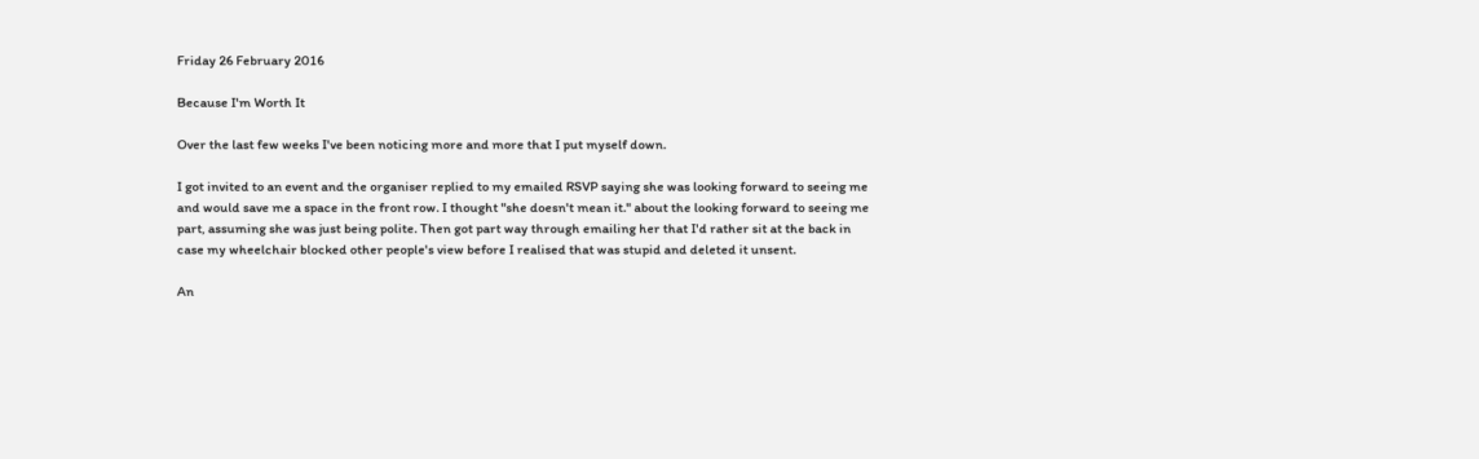Friday 26 February 2016

Because I'm Worth It

Over the last few weeks I've been noticing more and more that I put myself down.

I got invited to an event and the organiser replied to my emailed RSVP saying she was looking forward to seeing me and would save me a space in the front row. I thought "she doesn't mean it." about the looking forward to seeing me part, assuming she was just being polite. Then got part way through emailing her that I'd rather sit at the back in case my wheelchair blocked other people's view before I realised that was stupid and deleted it unsent.

An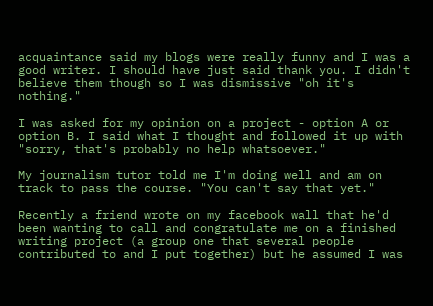acquaintance said my blogs were really funny and I was a good writer. I should have just said thank you. I didn't believe them though so I was dismissive "oh it's nothing."

I was asked for my opinion on a project - option A or option B. I said what I thought and followed it up with "sorry, that's probably no help whatsoever."

My journalism tutor told me I'm doing well and am on track to pass the course. "You can't say that yet."

Recently a friend wrote on my facebook wall that he'd been wanting to call and congratulate me on a finished writing project (a group one that several people contributed to and I put together) but he assumed I was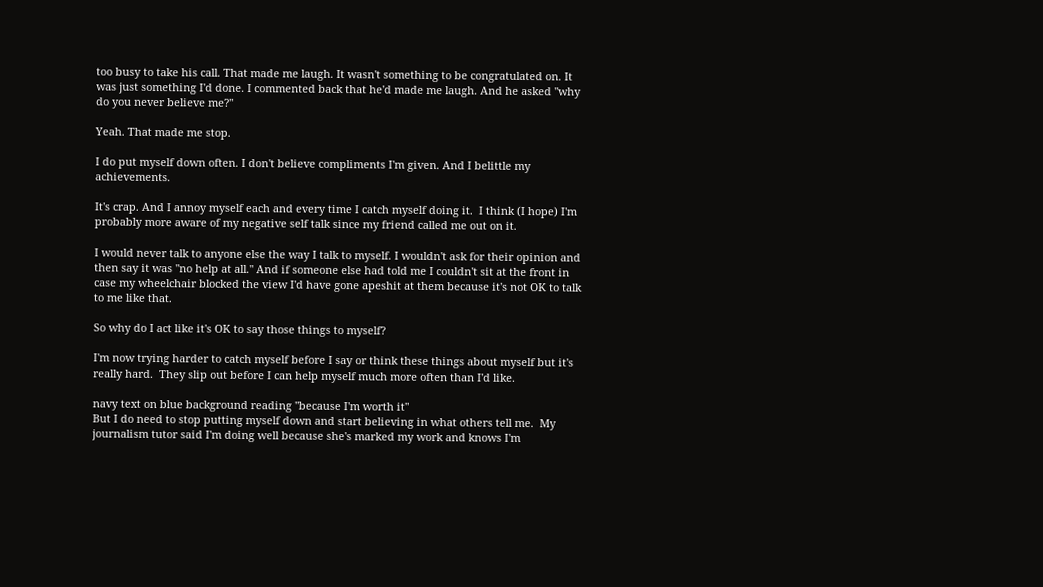too busy to take his call. That made me laugh. It wasn't something to be congratulated on. It was just something I'd done. I commented back that he'd made me laugh. And he asked "why do you never believe me?"

Yeah. That made me stop.

I do put myself down often. I don't believe compliments I'm given. And I belittle my achievements.

It's crap. And I annoy myself each and every time I catch myself doing it.  I think (I hope) I'm probably more aware of my negative self talk since my friend called me out on it.

I would never talk to anyone else the way I talk to myself. I wouldn't ask for their opinion and then say it was "no help at all." And if someone else had told me I couldn't sit at the front in case my wheelchair blocked the view I'd have gone apeshit at them because it's not OK to talk to me like that.

So why do I act like it's OK to say those things to myself?

I'm now trying harder to catch myself before I say or think these things about myself but it's really hard.  They slip out before I can help myself much more often than I'd like.

navy text on blue background reading "because I'm worth it"
But I do need to stop putting myself down and start believing in what others tell me.  My journalism tutor said I'm doing well because she's marked my work and knows I'm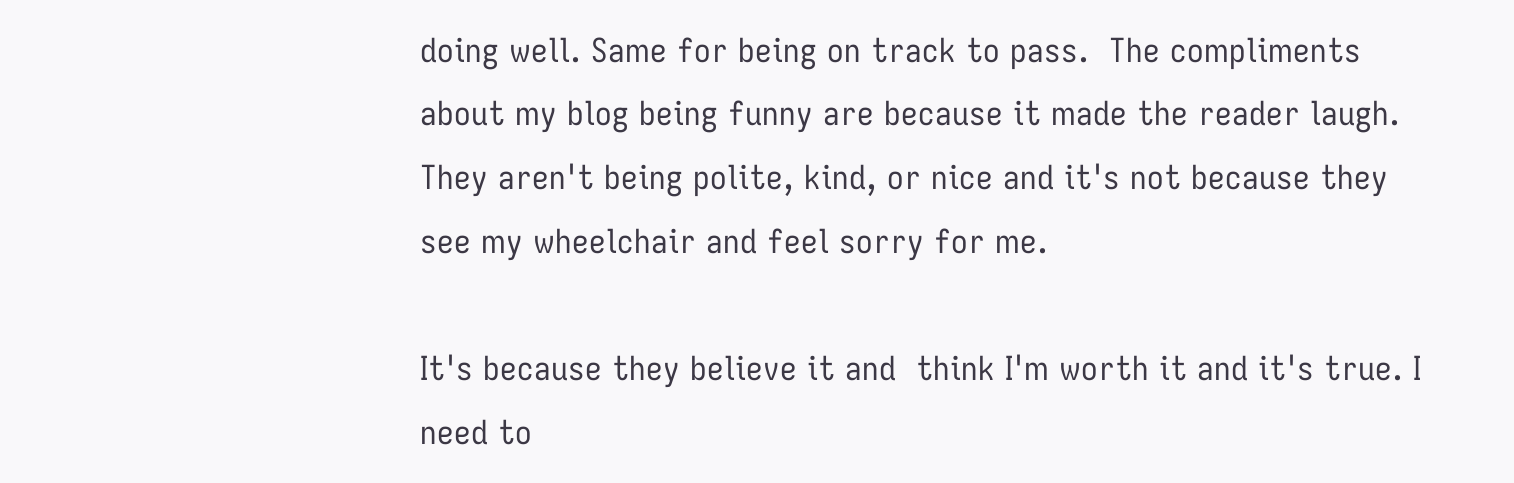doing well. Same for being on track to pass.  The compliments about my blog being funny are because it made the reader laugh.  They aren't being polite, kind, or nice and it's not because they see my wheelchair and feel sorry for me.

It's because they believe it and  think I'm worth it and it's true. I need to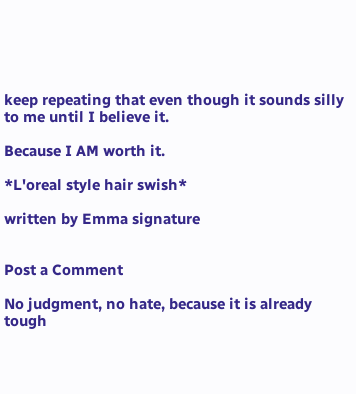keep repeating that even though it sounds silly to me until I believe it.

Because I AM worth it.

*L'oreal style hair swish*

written by Emma signature


Post a Comment

No judgment, no hate, because it is already tough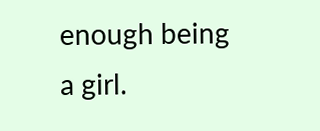enough being a girl.